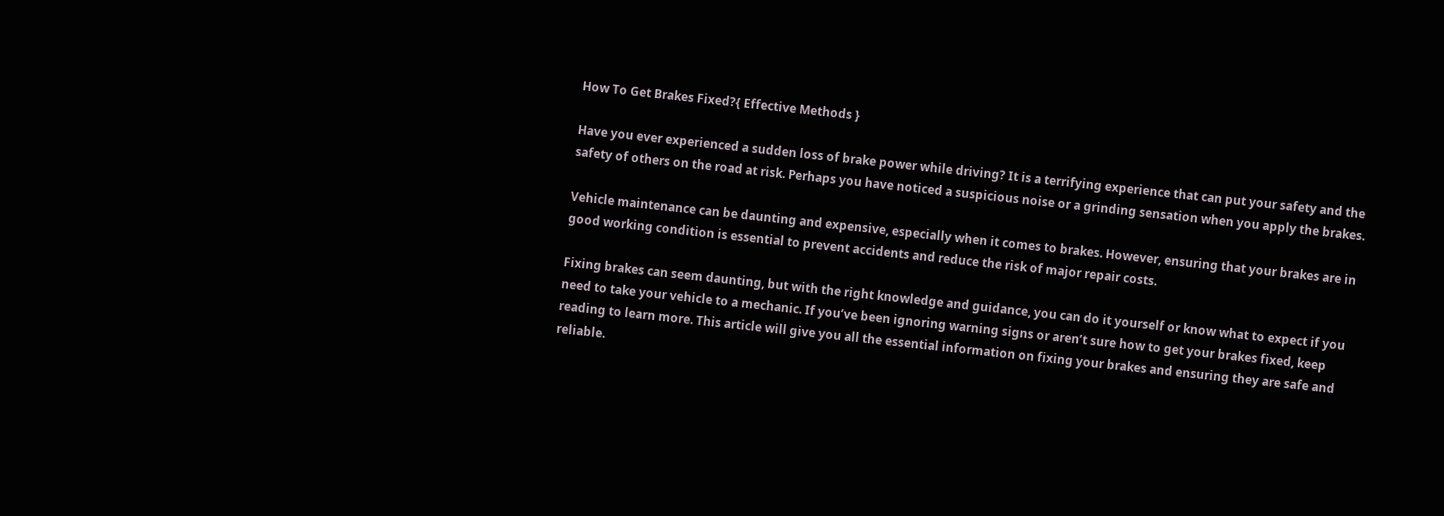How To Get Brakes Fixed?{ Effective Methods }

Have you ever experienced a sudden loss of brake power while driving? It is a terrifying experience that can put your safety and the safety of others on the road at risk. Perhaps you have noticed a suspicious noise or a grinding sensation when you apply the brakes.

Vehicle maintenance can be daunting and expensive, especially when it comes to brakes. However, ensuring that your brakes are in good working condition is essential to prevent accidents and reduce the risk of major repair costs.

Fixing brakes can seem daunting, but with the right knowledge and guidance, you can do it yourself or know what to expect if you need to take your vehicle to a mechanic. If you’ve been ignoring warning signs or aren’t sure how to get your brakes fixed, keep reading to learn more. This article will give you all the essential information on fixing your brakes and ensuring they are safe and reliable.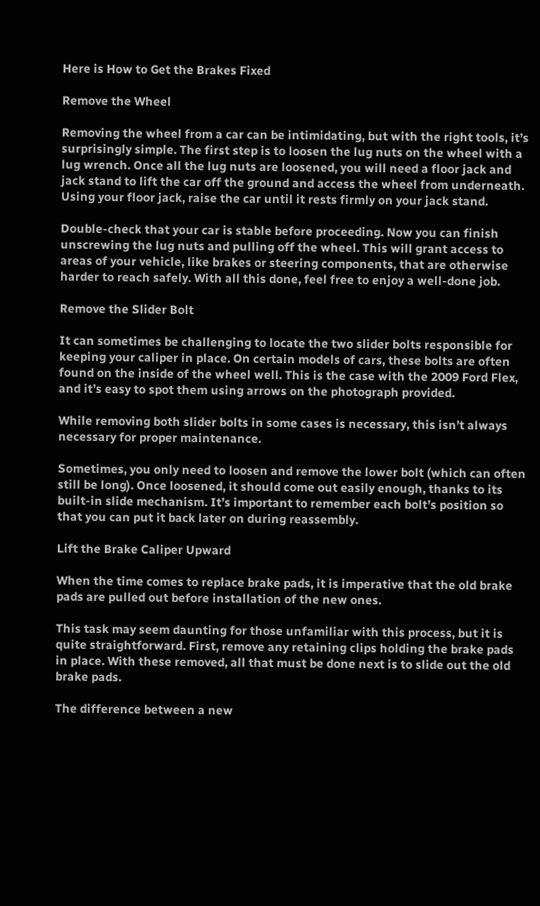Here is How to Get the Brakes Fixed

Remove the Wheel

Removing the wheel from a car can be intimidating, but with the right tools, it’s surprisingly simple. The first step is to loosen the lug nuts on the wheel with a lug wrench. Once all the lug nuts are loosened, you will need a floor jack and jack stand to lift the car off the ground and access the wheel from underneath. Using your floor jack, raise the car until it rests firmly on your jack stand.

Double-check that your car is stable before proceeding. Now you can finish unscrewing the lug nuts and pulling off the wheel. This will grant access to areas of your vehicle, like brakes or steering components, that are otherwise harder to reach safely. With all this done, feel free to enjoy a well-done job.

Remove the Slider Bolt

It can sometimes be challenging to locate the two slider bolts responsible for keeping your caliper in place. On certain models of cars, these bolts are often found on the inside of the wheel well. This is the case with the 2009 Ford Flex, and it’s easy to spot them using arrows on the photograph provided.

While removing both slider bolts in some cases is necessary, this isn’t always necessary for proper maintenance.

Sometimes, you only need to loosen and remove the lower bolt (which can often still be long). Once loosened, it should come out easily enough, thanks to its built-in slide mechanism. It’s important to remember each bolt’s position so that you can put it back later on during reassembly.

Lift the Brake Caliper Upward

When the time comes to replace brake pads, it is imperative that the old brake pads are pulled out before installation of the new ones.

This task may seem daunting for those unfamiliar with this process, but it is quite straightforward. First, remove any retaining clips holding the brake pads in place. With these removed, all that must be done next is to slide out the old brake pads.

The difference between a new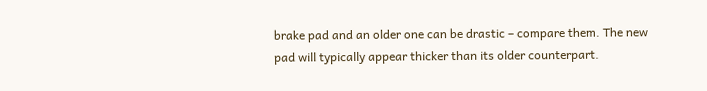brake pad and an older one can be drastic – compare them. The new pad will typically appear thicker than its older counterpart.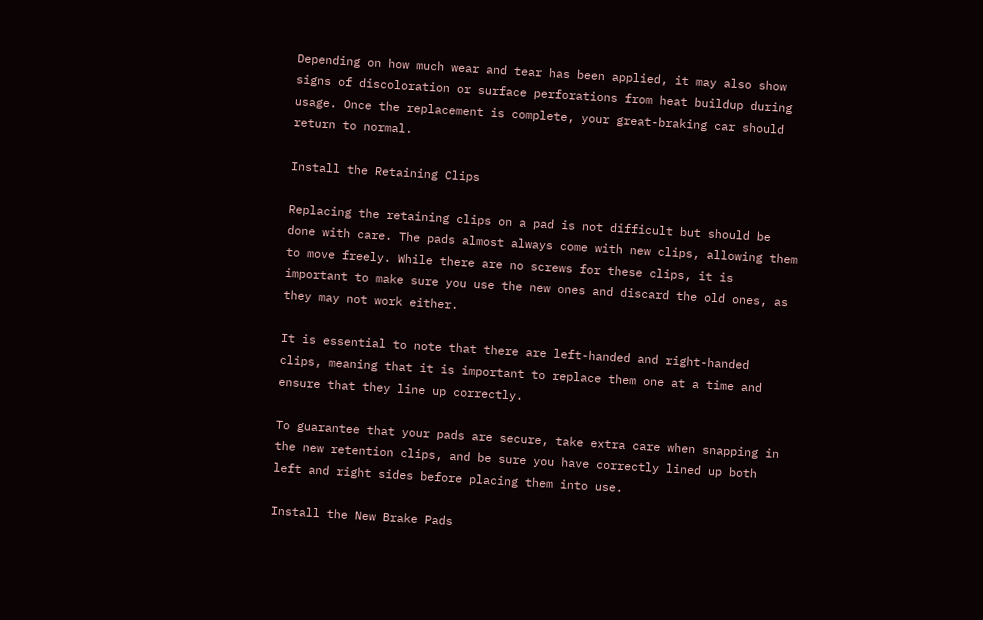Depending on how much wear and tear has been applied, it may also show signs of discoloration or surface perforations from heat buildup during usage. Once the replacement is complete, your great-braking car should return to normal.

Install the Retaining Clips

Replacing the retaining clips on a pad is not difficult but should be done with care. The pads almost always come with new clips, allowing them to move freely. While there are no screws for these clips, it is important to make sure you use the new ones and discard the old ones, as they may not work either.

It is essential to note that there are left-handed and right-handed clips, meaning that it is important to replace them one at a time and ensure that they line up correctly.

To guarantee that your pads are secure, take extra care when snapping in the new retention clips, and be sure you have correctly lined up both left and right sides before placing them into use.

Install the New Brake Pads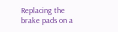Replacing the brake pads on a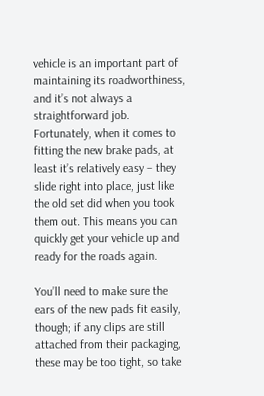vehicle is an important part of maintaining its roadworthiness, and it’s not always a straightforward job. Fortunately, when it comes to fitting the new brake pads, at least it’s relatively easy – they slide right into place, just like the old set did when you took them out. This means you can quickly get your vehicle up and ready for the roads again.

You’ll need to make sure the ears of the new pads fit easily, though; if any clips are still attached from their packaging, these may be too tight, so take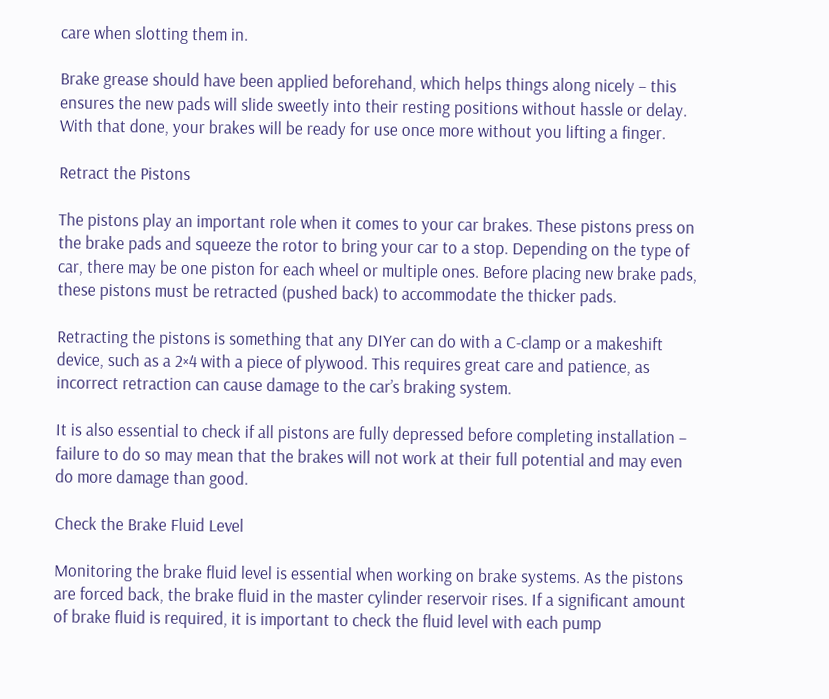care when slotting them in.

Brake grease should have been applied beforehand, which helps things along nicely – this ensures the new pads will slide sweetly into their resting positions without hassle or delay. With that done, your brakes will be ready for use once more without you lifting a finger.

Retract the Pistons

The pistons play an important role when it comes to your car brakes. These pistons press on the brake pads and squeeze the rotor to bring your car to a stop. Depending on the type of car, there may be one piston for each wheel or multiple ones. Before placing new brake pads, these pistons must be retracted (pushed back) to accommodate the thicker pads.

Retracting the pistons is something that any DIYer can do with a C-clamp or a makeshift device, such as a 2×4 with a piece of plywood. This requires great care and patience, as incorrect retraction can cause damage to the car’s braking system.

It is also essential to check if all pistons are fully depressed before completing installation – failure to do so may mean that the brakes will not work at their full potential and may even do more damage than good.

Check the Brake Fluid Level

Monitoring the brake fluid level is essential when working on brake systems. As the pistons are forced back, the brake fluid in the master cylinder reservoir rises. If a significant amount of brake fluid is required, it is important to check the fluid level with each pump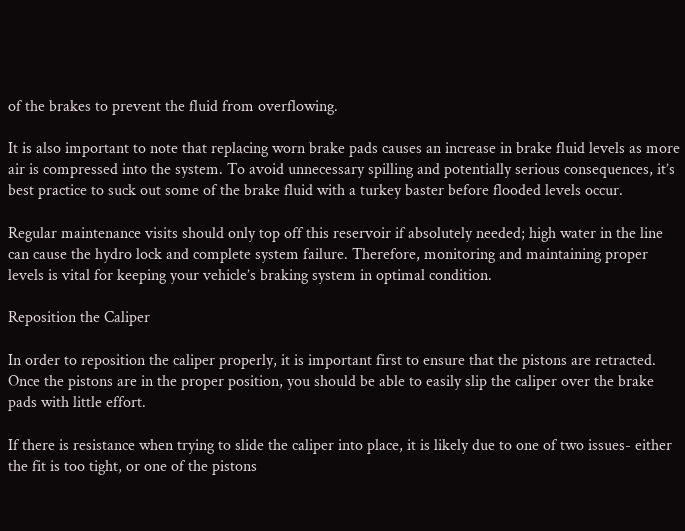of the brakes to prevent the fluid from overflowing.

It is also important to note that replacing worn brake pads causes an increase in brake fluid levels as more air is compressed into the system. To avoid unnecessary spilling and potentially serious consequences, it’s best practice to suck out some of the brake fluid with a turkey baster before flooded levels occur.

Regular maintenance visits should only top off this reservoir if absolutely needed; high water in the line can cause the hydro lock and complete system failure. Therefore, monitoring and maintaining proper levels is vital for keeping your vehicle’s braking system in optimal condition.

Reposition the Caliper

In order to reposition the caliper properly, it is important first to ensure that the pistons are retracted. Once the pistons are in the proper position, you should be able to easily slip the caliper over the brake pads with little effort.

If there is resistance when trying to slide the caliper into place, it is likely due to one of two issues- either the fit is too tight, or one of the pistons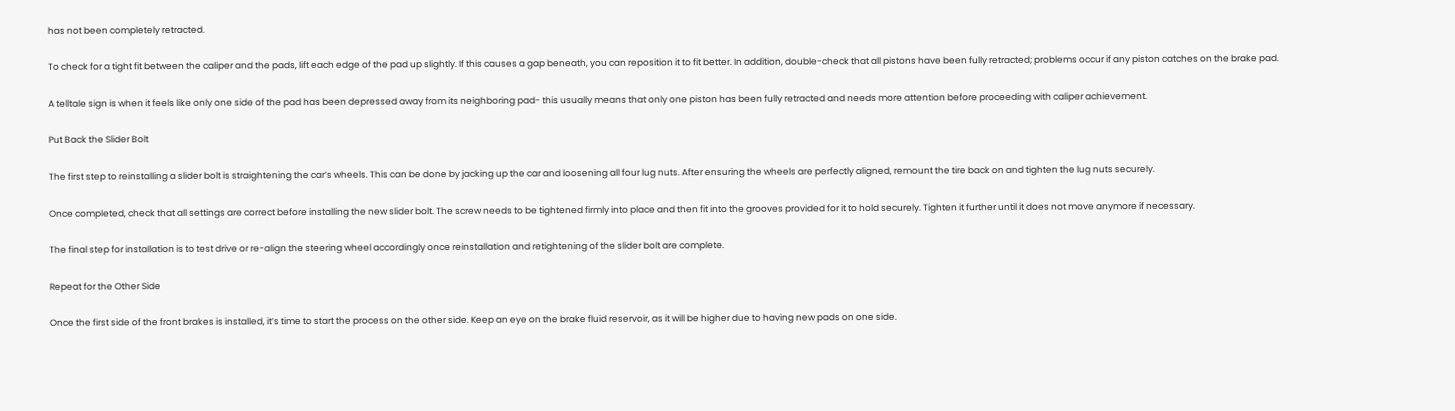has not been completely retracted.

To check for a tight fit between the caliper and the pads, lift each edge of the pad up slightly. If this causes a gap beneath, you can reposition it to fit better. In addition, double-check that all pistons have been fully retracted; problems occur if any piston catches on the brake pad.

A telltale sign is when it feels like only one side of the pad has been depressed away from its neighboring pad- this usually means that only one piston has been fully retracted and needs more attention before proceeding with caliper achievement.

Put Back the Slider Bolt

The first step to reinstalling a slider bolt is straightening the car’s wheels. This can be done by jacking up the car and loosening all four lug nuts. After ensuring the wheels are perfectly aligned, remount the tire back on and tighten the lug nuts securely.

Once completed, check that all settings are correct before installing the new slider bolt. The screw needs to be tightened firmly into place and then fit into the grooves provided for it to hold securely. Tighten it further until it does not move anymore if necessary.

The final step for installation is to test drive or re-align the steering wheel accordingly once reinstallation and retightening of the slider bolt are complete.

Repeat for the Other Side

Once the first side of the front brakes is installed, it’s time to start the process on the other side. Keep an eye on the brake fluid reservoir, as it will be higher due to having new pads on one side.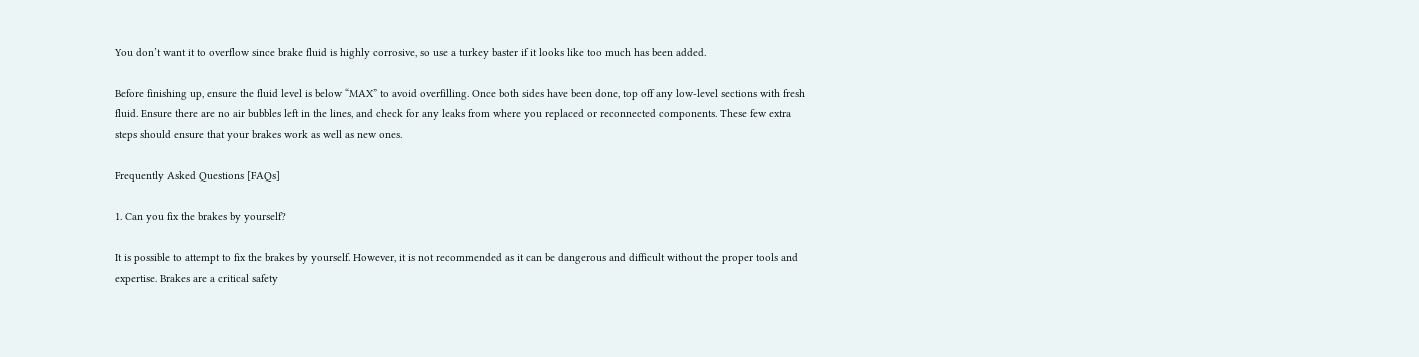You don’t want it to overflow since brake fluid is highly corrosive, so use a turkey baster if it looks like too much has been added.

Before finishing up, ensure the fluid level is below “MAX” to avoid overfilling. Once both sides have been done, top off any low-level sections with fresh fluid. Ensure there are no air bubbles left in the lines, and check for any leaks from where you replaced or reconnected components. These few extra steps should ensure that your brakes work as well as new ones.

Frequently Asked Questions [FAQs]

1. Can you fix the brakes by yourself?

It is possible to attempt to fix the brakes by yourself. However, it is not recommended as it can be dangerous and difficult without the proper tools and expertise. Brakes are a critical safety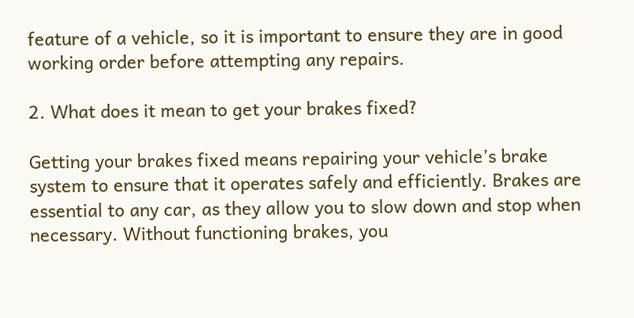feature of a vehicle, so it is important to ensure they are in good working order before attempting any repairs.

2. What does it mean to get your brakes fixed?

Getting your brakes fixed means repairing your vehicle’s brake system to ensure that it operates safely and efficiently. Brakes are essential to any car, as they allow you to slow down and stop when necessary. Without functioning brakes, you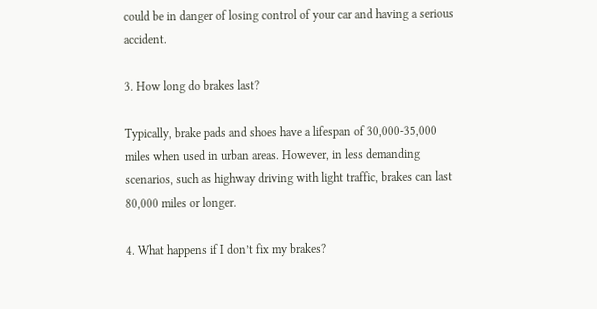could be in danger of losing control of your car and having a serious accident.

3. How long do brakes last?

Typically, brake pads and shoes have a lifespan of 30,000-35,000 miles when used in urban areas. However, in less demanding scenarios, such as highway driving with light traffic, brakes can last 80,000 miles or longer.

4. What happens if I don’t fix my brakes?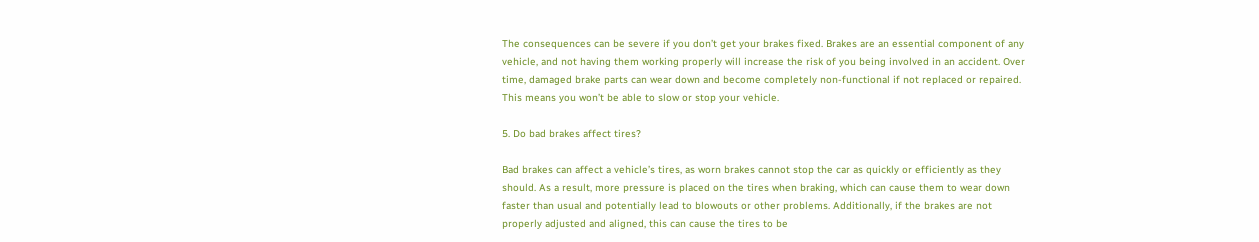The consequences can be severe if you don’t get your brakes fixed. Brakes are an essential component of any vehicle, and not having them working properly will increase the risk of you being involved in an accident. Over time, damaged brake parts can wear down and become completely non-functional if not replaced or repaired. This means you won’t be able to slow or stop your vehicle.

5. Do bad brakes affect tires?

Bad brakes can affect a vehicle’s tires, as worn brakes cannot stop the car as quickly or efficiently as they should. As a result, more pressure is placed on the tires when braking, which can cause them to wear down faster than usual and potentially lead to blowouts or other problems. Additionally, if the brakes are not properly adjusted and aligned, this can cause the tires to be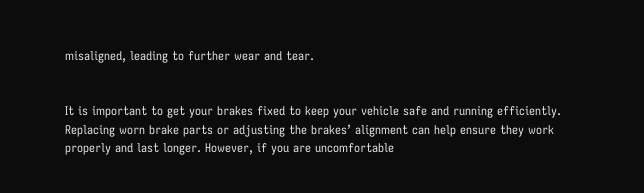misaligned, leading to further wear and tear.


It is important to get your brakes fixed to keep your vehicle safe and running efficiently. Replacing worn brake parts or adjusting the brakes’ alignment can help ensure they work properly and last longer. However, if you are uncomfortable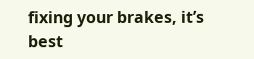fixing your brakes, it’s best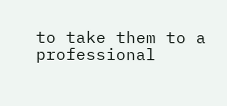to take them to a professional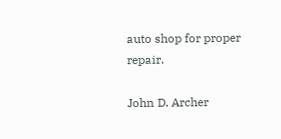auto shop for proper repair.

John D. Archer